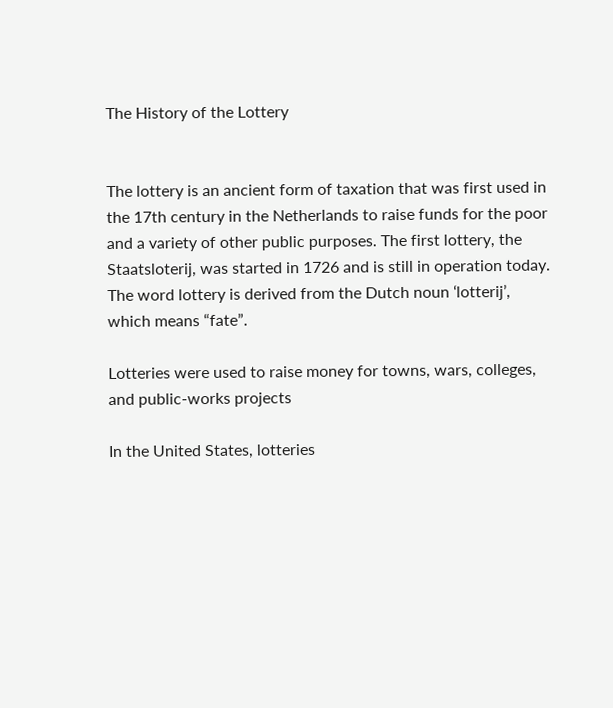The History of the Lottery


The lottery is an ancient form of taxation that was first used in the 17th century in the Netherlands to raise funds for the poor and a variety of other public purposes. The first lottery, the Staatsloterij, was started in 1726 and is still in operation today. The word lottery is derived from the Dutch noun ‘lotterij’, which means “fate”.

Lotteries were used to raise money for towns, wars, colleges, and public-works projects

In the United States, lotteries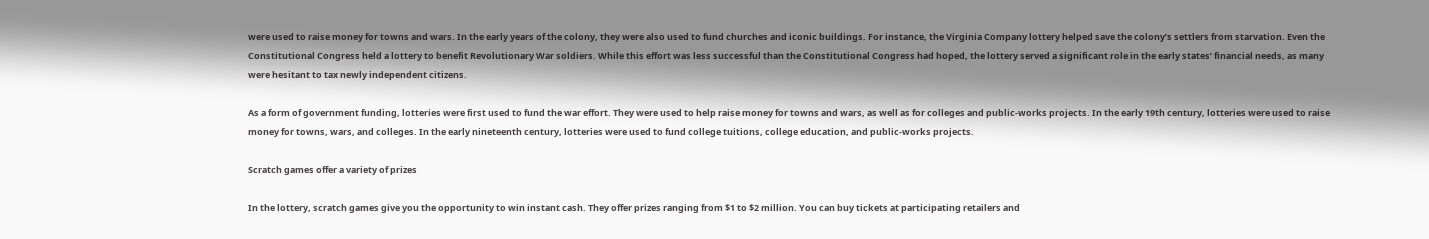were used to raise money for towns and wars. In the early years of the colony, they were also used to fund churches and iconic buildings. For instance, the Virginia Company lottery helped save the colony’s settlers from starvation. Even the Constitutional Congress held a lottery to benefit Revolutionary War soldiers. While this effort was less successful than the Constitutional Congress had hoped, the lottery served a significant role in the early states’ financial needs, as many were hesitant to tax newly independent citizens.

As a form of government funding, lotteries were first used to fund the war effort. They were used to help raise money for towns and wars, as well as for colleges and public-works projects. In the early 19th century, lotteries were used to raise money for towns, wars, and colleges. In the early nineteenth century, lotteries were used to fund college tuitions, college education, and public-works projects.

Scratch games offer a variety of prizes

In the lottery, scratch games give you the opportunity to win instant cash. They offer prizes ranging from $1 to $2 million. You can buy tickets at participating retailers and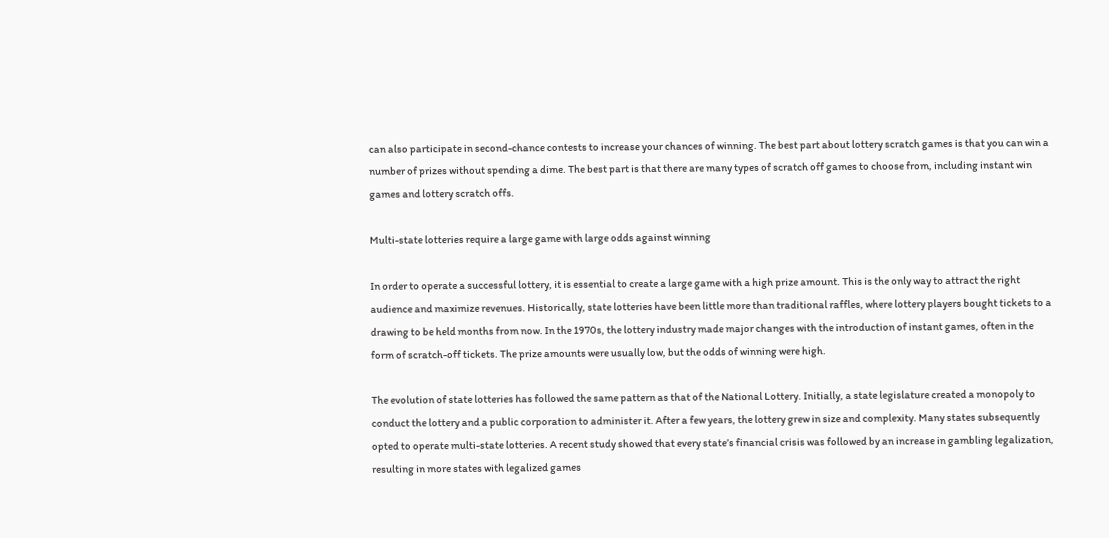can also participate in second-chance contests to increase your chances of winning. The best part about lottery scratch games is that you can win a number of prizes without spending a dime. The best part is that there are many types of scratch off games to choose from, including instant win games and lottery scratch offs.

Multi-state lotteries require a large game with large odds against winning

In order to operate a successful lottery, it is essential to create a large game with a high prize amount. This is the only way to attract the right audience and maximize revenues. Historically, state lotteries have been little more than traditional raffles, where lottery players bought tickets to a drawing to be held months from now. In the 1970s, the lottery industry made major changes with the introduction of instant games, often in the form of scratch-off tickets. The prize amounts were usually low, but the odds of winning were high.

The evolution of state lotteries has followed the same pattern as that of the National Lottery. Initially, a state legislature created a monopoly to conduct the lottery and a public corporation to administer it. After a few years, the lottery grew in size and complexity. Many states subsequently opted to operate multi-state lotteries. A recent study showed that every state’s financial crisis was followed by an increase in gambling legalization, resulting in more states with legalized games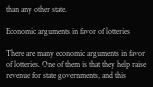than any other state.

Economic arguments in favor of lotteries

There are many economic arguments in favor of lotteries. One of them is that they help raise revenue for state governments, and this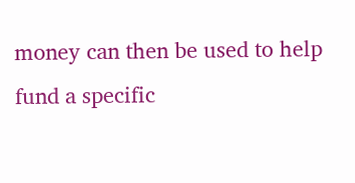money can then be used to help fund a specific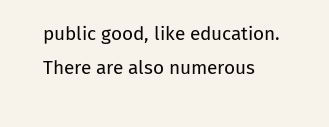public good, like education. There are also numerous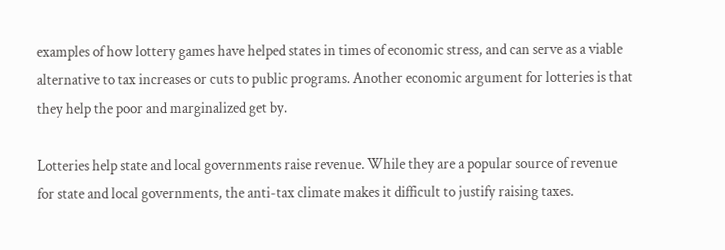examples of how lottery games have helped states in times of economic stress, and can serve as a viable alternative to tax increases or cuts to public programs. Another economic argument for lotteries is that they help the poor and marginalized get by.

Lotteries help state and local governments raise revenue. While they are a popular source of revenue for state and local governments, the anti-tax climate makes it difficult to justify raising taxes.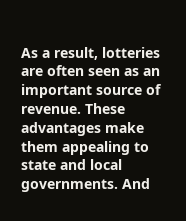As a result, lotteries are often seen as an important source of revenue. These advantages make them appealing to state and local governments. And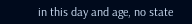in this day and age, no state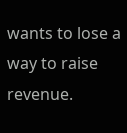wants to lose a way to raise revenue.